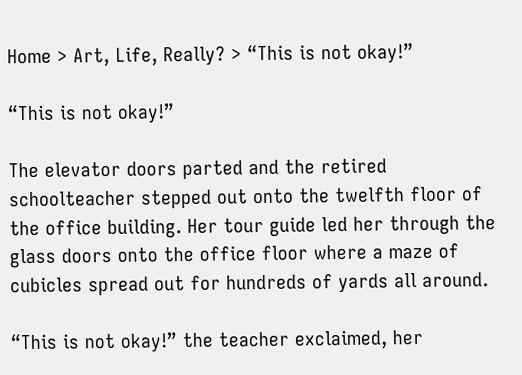Home > Art, Life, Really? > “This is not okay!”

“This is not okay!”

The elevator doors parted and the retired schoolteacher stepped out onto the twelfth floor of the office building. Her tour guide led her through the glass doors onto the office floor where a maze of cubicles spread out for hundreds of yards all around.

“This is not okay!” the teacher exclaimed, her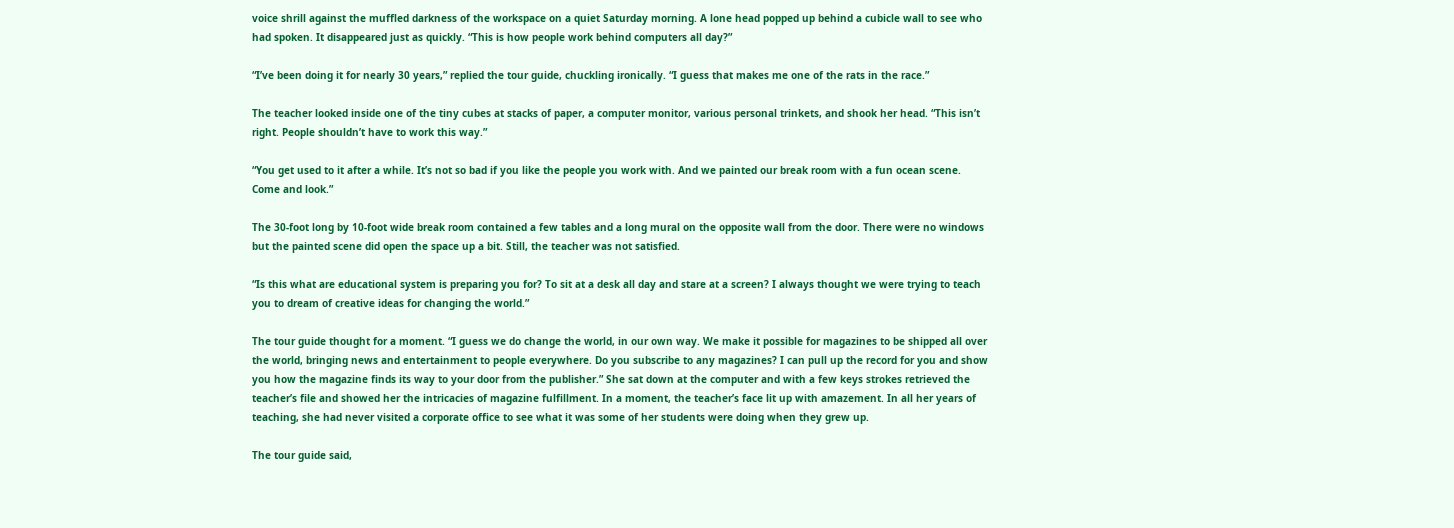voice shrill against the muffled darkness of the workspace on a quiet Saturday morning. A lone head popped up behind a cubicle wall to see who had spoken. It disappeared just as quickly. “This is how people work behind computers all day?”

“I’ve been doing it for nearly 30 years,” replied the tour guide, chuckling ironically. “I guess that makes me one of the rats in the race.”

The teacher looked inside one of the tiny cubes at stacks of paper, a computer monitor, various personal trinkets, and shook her head. “This isn’t right. People shouldn’t have to work this way.”

“You get used to it after a while. It’s not so bad if you like the people you work with. And we painted our break room with a fun ocean scene. Come and look.”

The 30-foot long by 10-foot wide break room contained a few tables and a long mural on the opposite wall from the door. There were no windows but the painted scene did open the space up a bit. Still, the teacher was not satisfied.

“Is this what are educational system is preparing you for? To sit at a desk all day and stare at a screen? I always thought we were trying to teach you to dream of creative ideas for changing the world.”

The tour guide thought for a moment. “I guess we do change the world, in our own way. We make it possible for magazines to be shipped all over the world, bringing news and entertainment to people everywhere. Do you subscribe to any magazines? I can pull up the record for you and show you how the magazine finds its way to your door from the publisher.” She sat down at the computer and with a few keys strokes retrieved the teacher’s file and showed her the intricacies of magazine fulfillment. In a moment, the teacher’s face lit up with amazement. In all her years of teaching, she had never visited a corporate office to see what it was some of her students were doing when they grew up.

The tour guide said,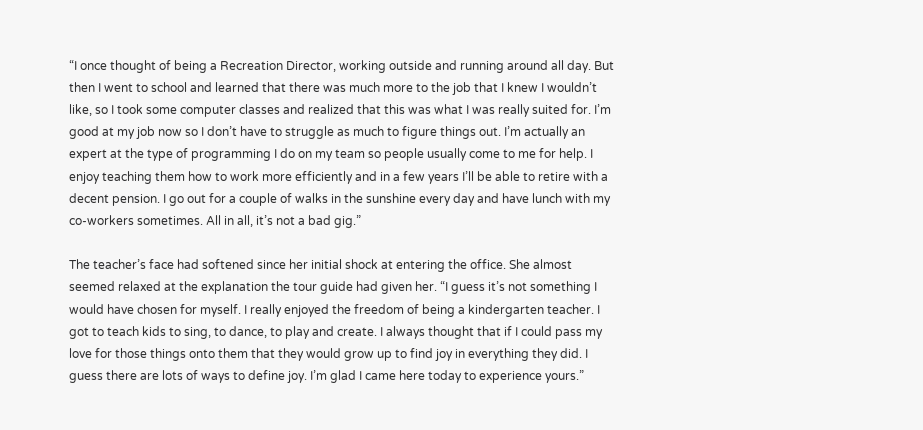“I once thought of being a Recreation Director, working outside and running around all day. But then I went to school and learned that there was much more to the job that I knew I wouldn’t like, so I took some computer classes and realized that this was what I was really suited for. I’m good at my job now so I don’t have to struggle as much to figure things out. I’m actually an expert at the type of programming I do on my team so people usually come to me for help. I enjoy teaching them how to work more efficiently and in a few years I’ll be able to retire with a decent pension. I go out for a couple of walks in the sunshine every day and have lunch with my co-workers sometimes. All in all, it’s not a bad gig.”

The teacher’s face had softened since her initial shock at entering the office. She almost seemed relaxed at the explanation the tour guide had given her. “I guess it’s not something I would have chosen for myself. I really enjoyed the freedom of being a kindergarten teacher. I got to teach kids to sing, to dance, to play and create. I always thought that if I could pass my love for those things onto them that they would grow up to find joy in everything they did. I guess there are lots of ways to define joy. I’m glad I came here today to experience yours.”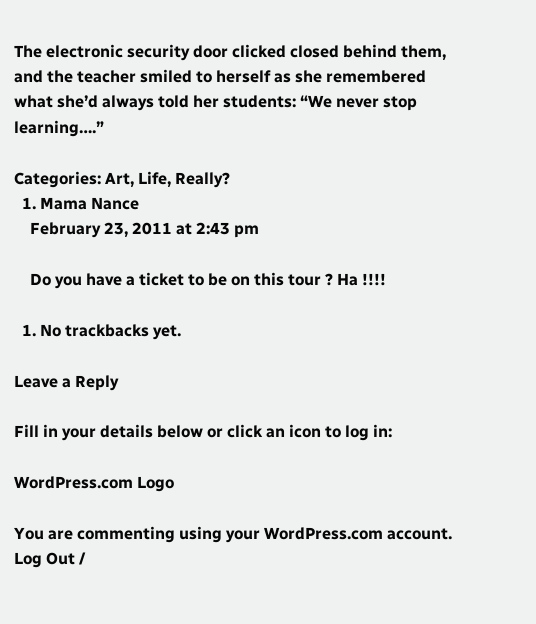The electronic security door clicked closed behind them, and the teacher smiled to herself as she remembered what she’d always told her students: “We never stop learning….”

Categories: Art, Life, Really?
  1. Mama Nance
    February 23, 2011 at 2:43 pm

    Do you have a ticket to be on this tour ? Ha !!!!

  1. No trackbacks yet.

Leave a Reply

Fill in your details below or click an icon to log in:

WordPress.com Logo

You are commenting using your WordPress.com account. Log Out /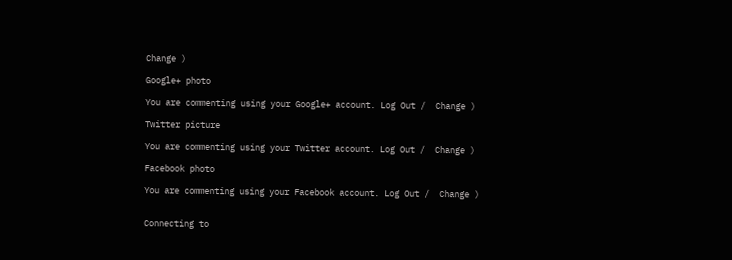Change )

Google+ photo

You are commenting using your Google+ account. Log Out /  Change )

Twitter picture

You are commenting using your Twitter account. Log Out /  Change )

Facebook photo

You are commenting using your Facebook account. Log Out /  Change )


Connecting to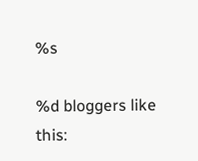%s

%d bloggers like this: